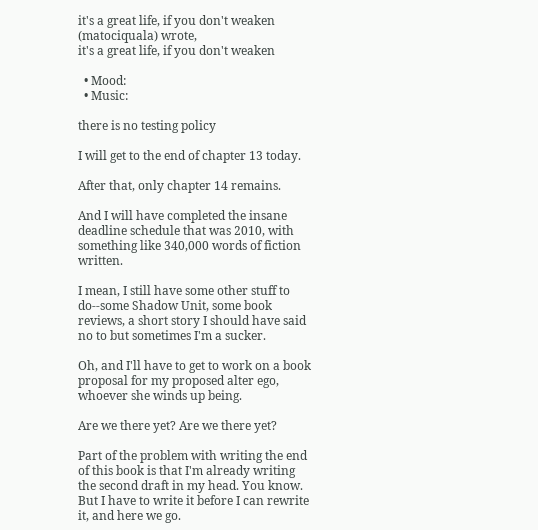it's a great life, if you don't weaken (matociquala) wrote,
it's a great life, if you don't weaken

  • Mood:
  • Music:

there is no testing policy

I will get to the end of chapter 13 today.

After that, only chapter 14 remains.

And I will have completed the insane deadline schedule that was 2010, with something like 340,000 words of fiction written.

I mean, I still have some other stuff to do--some Shadow Unit, some book reviews, a short story I should have said no to but sometimes I'm a sucker.

Oh, and I'll have to get to work on a book proposal for my proposed alter ego, whoever she winds up being.

Are we there yet? Are we there yet?

Part of the problem with writing the end of this book is that I'm already writing the second draft in my head. You know. But I have to write it before I can rewrite it, and here we go.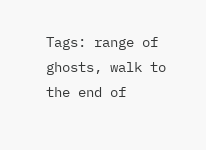Tags: range of ghosts, walk to the end of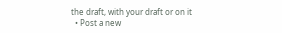the draft, with your draft or on it
  • Post a new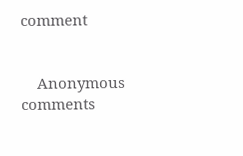comment


    Anonymous comments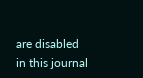are disabled in this journal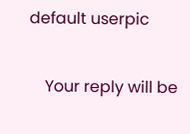default userpic

    Your reply will be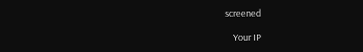screened

    Your IP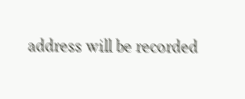address will be recorded